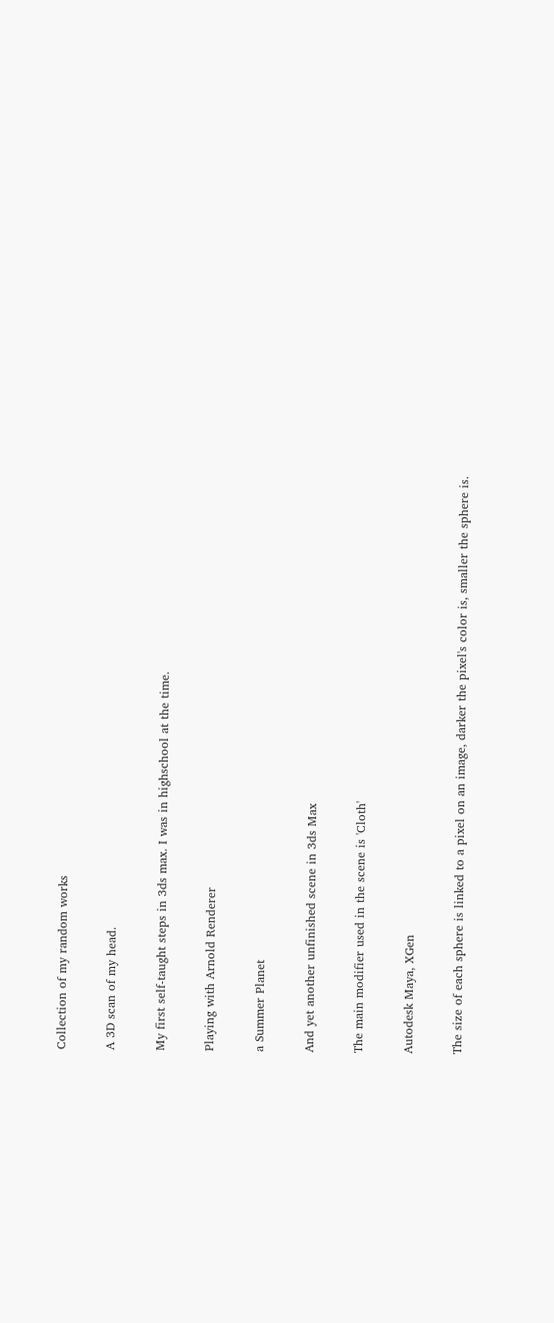Collection of my random works

A 3D scan of my head.

My first self-taught steps in 3ds max. I was in highschool at the time.

Playing with Arnold Renderer

a Summer Planet

And yet another unfinished scene in 3ds Max

The main modifier used in the scene is 'Cloth'

Autodesk Maya, XGen

The size of each sphere is linked to a pixel on an image, darker the pixel's color is, smaller the sphere is.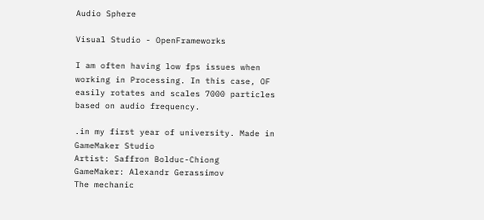Audio Sphere

Visual Studio - OpenFrameworks

I am often having low fps issues when working in Processing. In this case, OF easily rotates and scales 7000 particles based on audio frequency.

.in my first year of university. Made in GameMaker Studio
Artist: Saffron Bolduc-Chiong
GameMaker: Alexandr Gerassimov
The mechanic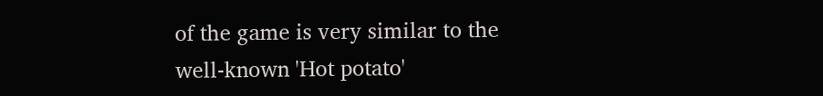of the game is very similar to the well-known 'Hot potato'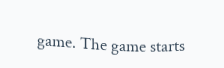game. The game starts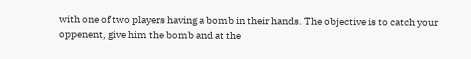with one of two players having a bomb in their hands. The objective is to catch your oppenent, give him the bomb and at the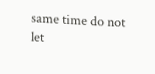same time do not let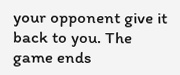your opponent give it back to you. The game ends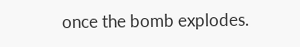once the bomb explodes.